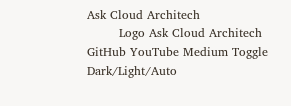Ask Cloud Architech
        Logo Ask Cloud Architech
GitHub YouTube Medium Toggle Dark/Light/Auto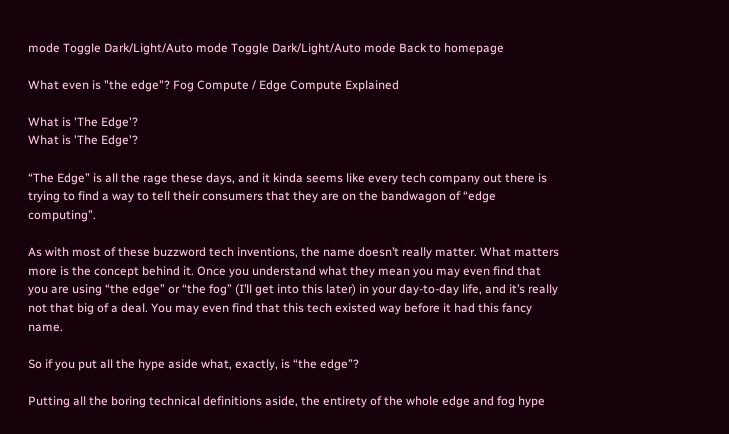mode Toggle Dark/Light/Auto mode Toggle Dark/Light/Auto mode Back to homepage

What even is "the edge"? Fog Compute / Edge Compute Explained

What is 'The Edge'?
What is 'The Edge'?

“The Edge” is all the rage these days, and it kinda seems like every tech company out there is trying to find a way to tell their consumers that they are on the bandwagon of “edge computing”.

As with most of these buzzword tech inventions, the name doesn’t really matter. What matters more is the concept behind it. Once you understand what they mean you may even find that you are using “the edge” or “the fog” (I’ll get into this later) in your day-to-day life, and it’s really not that big of a deal. You may even find that this tech existed way before it had this fancy name.

So if you put all the hype aside what, exactly, is “the edge”?

Putting all the boring technical definitions aside, the entirety of the whole edge and fog hype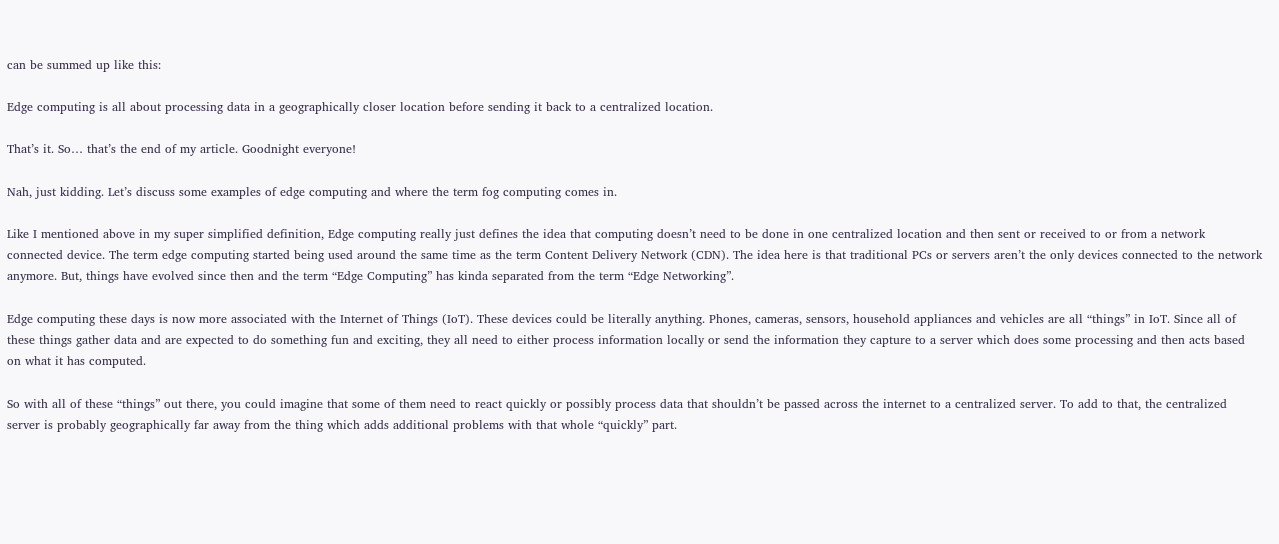can be summed up like this:

Edge computing is all about processing data in a geographically closer location before sending it back to a centralized location.

That’s it. So… that’s the end of my article. Goodnight everyone!

Nah, just kidding. Let’s discuss some examples of edge computing and where the term fog computing comes in.

Like I mentioned above in my super simplified definition, Edge computing really just defines the idea that computing doesn’t need to be done in one centralized location and then sent or received to or from a network connected device. The term edge computing started being used around the same time as the term Content Delivery Network (CDN). The idea here is that traditional PCs or servers aren’t the only devices connected to the network anymore. But, things have evolved since then and the term “Edge Computing” has kinda separated from the term “Edge Networking”.

Edge computing these days is now more associated with the Internet of Things (IoT). These devices could be literally anything. Phones, cameras, sensors, household appliances and vehicles are all “things” in IoT. Since all of these things gather data and are expected to do something fun and exciting, they all need to either process information locally or send the information they capture to a server which does some processing and then acts based on what it has computed.

So with all of these “things” out there, you could imagine that some of them need to react quickly or possibly process data that shouldn’t be passed across the internet to a centralized server. To add to that, the centralized server is probably geographically far away from the thing which adds additional problems with that whole “quickly” part.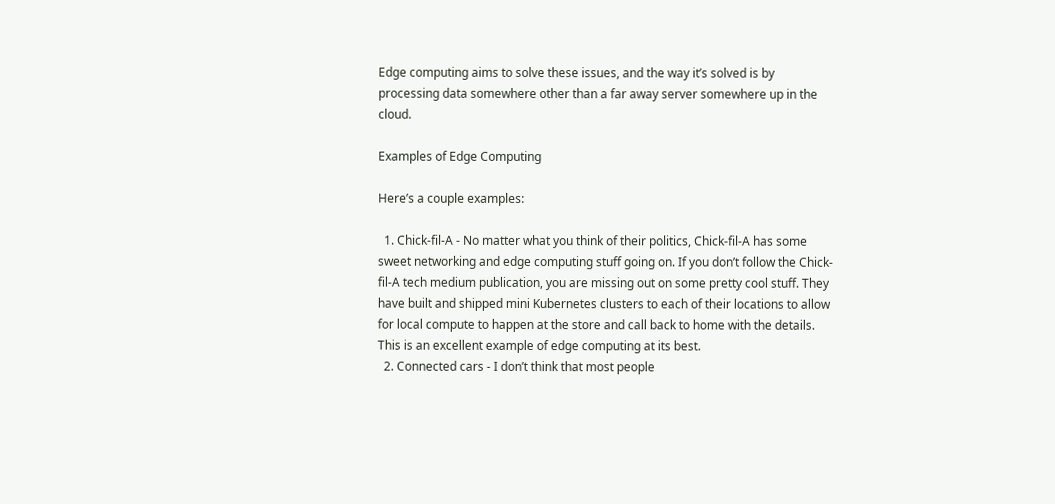Edge computing aims to solve these issues, and the way it’s solved is by processing data somewhere other than a far away server somewhere up in the cloud.

Examples of Edge Computing

Here’s a couple examples:

  1. Chick-fil-A - No matter what you think of their politics, Chick-fil-A has some sweet networking and edge computing stuff going on. If you don’t follow the Chick-fil-A tech medium publication, you are missing out on some pretty cool stuff. They have built and shipped mini Kubernetes clusters to each of their locations to allow for local compute to happen at the store and call back to home with the details. This is an excellent example of edge computing at its best.
  2. Connected cars - I don’t think that most people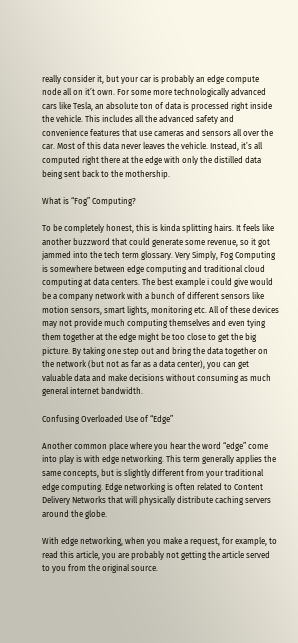really consider it, but your car is probably an edge compute node all on it’t own. For some more technologically advanced cars like Tesla, an absolute ton of data is processed right inside the vehicle. This includes all the advanced safety and convenience features that use cameras and sensors all over the car. Most of this data never leaves the vehicle. Instead, it’s all computed right there at the edge with only the distilled data being sent back to the mothership.

What is “Fog” Computing?

To be completely honest, this is kinda splitting hairs. It feels like another buzzword that could generate some revenue, so it got jammed into the tech term glossary. Very Simply, Fog Computing is somewhere between edge computing and traditional cloud computing at data centers. The best example i could give would be a company network with a bunch of different sensors like motion sensors, smart lights, monitoring etc. All of these devices may not provide much computing themselves and even tying them together at the edge might be too close to get the big picture. By taking one step out and bring the data together on the network (but not as far as a data center), you can get valuable data and make decisions without consuming as much general internet bandwidth.

Confusing Overloaded Use of “Edge”

Another common place where you hear the word “edge” come into play is with edge networking. This term generally applies the same concepts, but is slightly different from your traditional edge computing. Edge networking is often related to Content Delivery Networks that will physically distribute caching servers around the globe.

With edge networking, when you make a request, for example, to read this article, you are probably not getting the article served to you from the original source.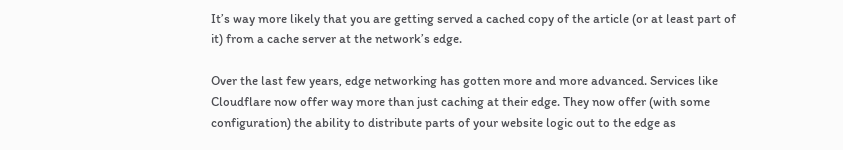It’s way more likely that you are getting served a cached copy of the article (or at least part of it) from a cache server at the network’s edge.

Over the last few years, edge networking has gotten more and more advanced. Services like Cloudflare now offer way more than just caching at their edge. They now offer (with some configuration) the ability to distribute parts of your website logic out to the edge as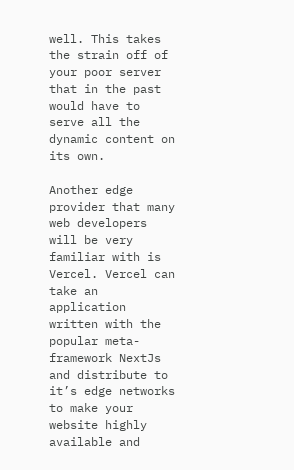well. This takes the strain off of your poor server that in the past would have to serve all the dynamic content on its own.

Another edge provider that many web developers will be very familiar with is Vercel. Vercel can take an application written with the popular meta-framework NextJs and distribute to it’s edge networks to make your website highly available and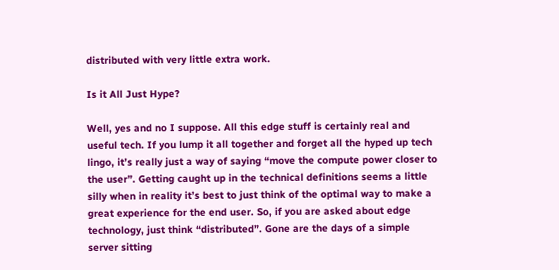distributed with very little extra work.

Is it All Just Hype?

Well, yes and no I suppose. All this edge stuff is certainly real and useful tech. If you lump it all together and forget all the hyped up tech lingo, it’s really just a way of saying “move the compute power closer to the user”. Getting caught up in the technical definitions seems a little silly when in reality it’s best to just think of the optimal way to make a great experience for the end user. So, if you are asked about edge technology, just think “distributed”. Gone are the days of a simple server sitting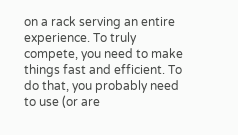on a rack serving an entire experience. To truly compete, you need to make things fast and efficient. To do that, you probably need to use (or are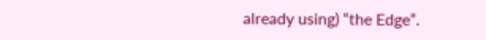already using) “the Edge”.